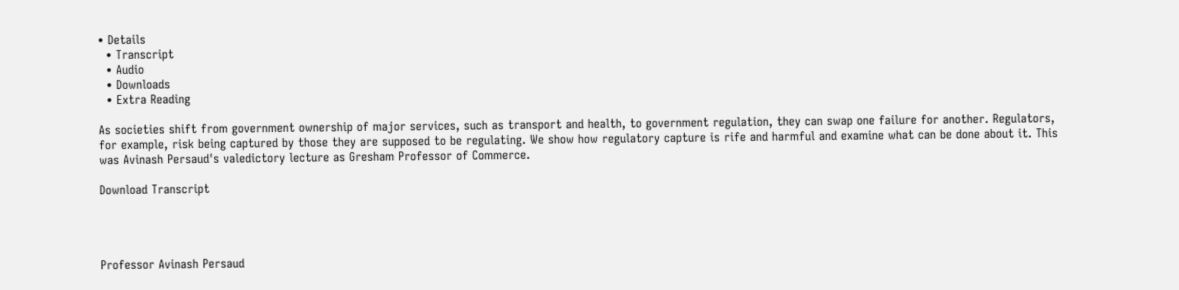• Details
  • Transcript
  • Audio
  • Downloads
  • Extra Reading

As societies shift from government ownership of major services, such as transport and health, to government regulation, they can swap one failure for another. Regulators, for example, risk being captured by those they are supposed to be regulating. We show how regulatory capture is rife and harmful and examine what can be done about it. This was Avinash Persaud's valedictory lecture as Gresham Professor of Commerce.

Download Transcript




Professor Avinash Persaud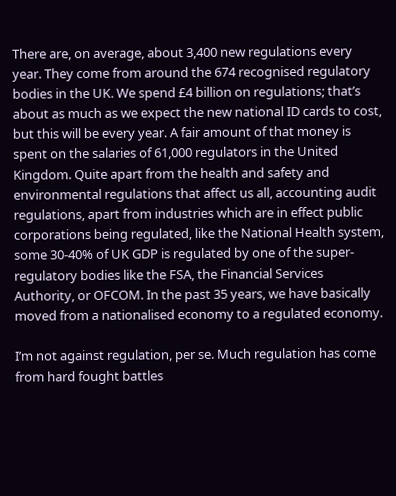There are, on average, about 3,400 new regulations every year. They come from around the 674 recognised regulatory bodies in the UK. We spend £4 billion on regulations; that’s about as much as we expect the new national ID cards to cost, but this will be every year. A fair amount of that money is spent on the salaries of 61,000 regulators in the United Kingdom. Quite apart from the health and safety and environmental regulations that affect us all, accounting audit regulations, apart from industries which are in effect public corporations being regulated, like the National Health system, some 30-40% of UK GDP is regulated by one of the super-regulatory bodies like the FSA, the Financial Services Authority, or OFCOM. In the past 35 years, we have basically moved from a nationalised economy to a regulated economy.

I’m not against regulation, per se. Much regulation has come from hard fought battles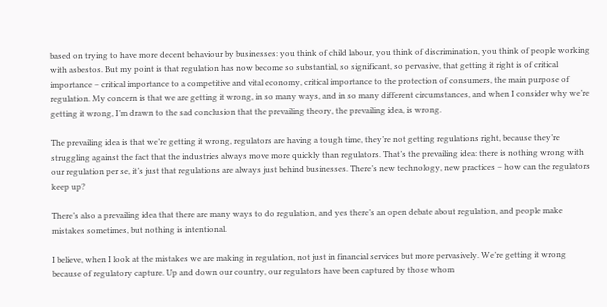based on trying to have more decent behaviour by businesses: you think of child labour, you think of discrimination, you think of people working with asbestos. But my point is that regulation has now become so substantial, so significant, so pervasive, that getting it right is of critical importance – critical importance to a competitive and vital economy, critical importance to the protection of consumers, the main purpose of regulation. My concern is that we are getting it wrong, in so many ways, and in so many different circumstances, and when I consider why we’re getting it wrong, I’m drawn to the sad conclusion that the prevailing theory, the prevailing idea, is wrong.

The prevailing idea is that we’re getting it wrong, regulators are having a tough time, they’re not getting regulations right, because they’re struggling against the fact that the industries always move more quickly than regulators. That’s the prevailing idea: there is nothing wrong with our regulation per se, it’s just that regulations are always just behind businesses. There’s new technology, new practices – how can the regulators keep up?

There’s also a prevailing idea that there are many ways to do regulation, and yes there’s an open debate about regulation, and people make mistakes sometimes, but nothing is intentional.

I believe, when I look at the mistakes we are making in regulation, not just in financial services but more pervasively. We’re getting it wrong because of regulatory capture. Up and down our country, our regulators have been captured by those whom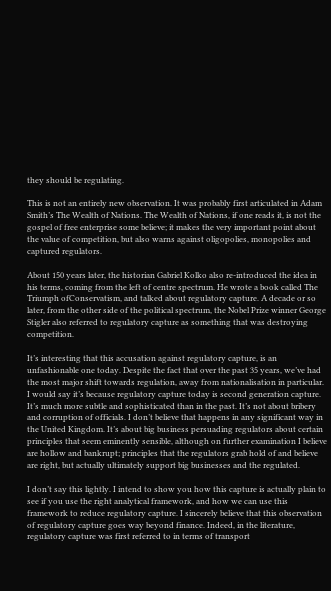they should be regulating.

This is not an entirely new observation. It was probably first articulated in Adam Smith’s The Wealth of Nations. The Wealth of Nations, if one reads it, is not the gospel of free enterprise some believe; it makes the very important point about the value of competition, but also warns against oligopolies, monopolies and captured regulators.

About 150 years later, the historian Gabriel Kolko also re-introduced the idea in his terms, coming from the left of centre spectrum. He wrote a book called The Triumph ofConservatism, and talked about regulatory capture. A decade or so later, from the other side of the political spectrum, the Nobel Prize winner George Stigler also referred to regulatory capture as something that was destroying competition.

It’s interesting that this accusation against regulatory capture, is an unfashionable one today. Despite the fact that over the past 35 years, we’ve had the most major shift towards regulation, away from nationalisation in particular. I would say it’s because regulatory capture today is second generation capture. It’s much more subtle and sophisticated than in the past. It’s not about bribery and corruption of officials. I don’t believe that happens in any significant way in the United Kingdom. It’s about big business persuading regulators about certain principles that seem eminently sensible, although on further examination I believe are hollow and bankrupt; principles that the regulators grab hold of and believe are right, but actually ultimately support big businesses and the regulated.

I don’t say this lightly. I intend to show you how this capture is actually plain to see if you use the right analytical framework, and how we can use this framework to reduce regulatory capture. I sincerely believe that this observation of regulatory capture goes way beyond finance. Indeed, in the literature, regulatory capture was first referred to in terms of transport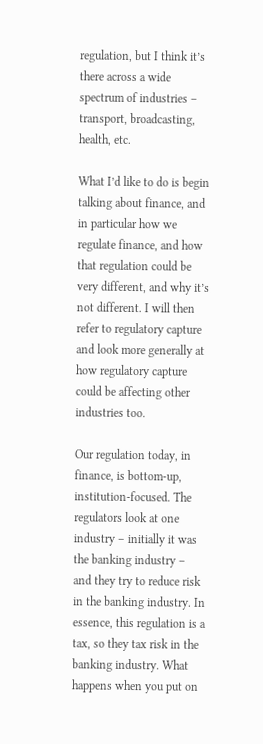regulation, but I think it’s there across a wide spectrum of industries – transport, broadcasting, health, etc.

What I’d like to do is begin talking about finance, and in particular how we regulate finance, and how that regulation could be very different, and why it’s not different. I will then refer to regulatory capture and look more generally at how regulatory capture could be affecting other industries too.

Our regulation today, in finance, is bottom-up, institution-focused. The regulators look at one industry – initially it was the banking industry – and they try to reduce risk in the banking industry. In essence, this regulation is a tax, so they tax risk in the banking industry. What happens when you put on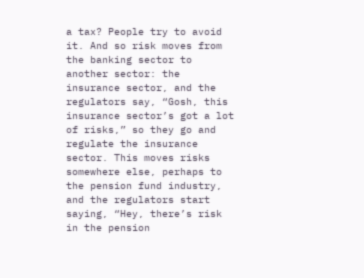a tax? People try to avoid it. And so risk moves from the banking sector to another sector: the insurance sector, and the regulators say, “Gosh, this insurance sector’s got a lot of risks,” so they go and regulate the insurance sector. This moves risks somewhere else, perhaps to the pension fund industry, and the regulators start saying, “Hey, there’s risk in the pension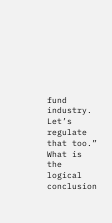fund industry. Let’s regulate that too.” What is the logical conclusion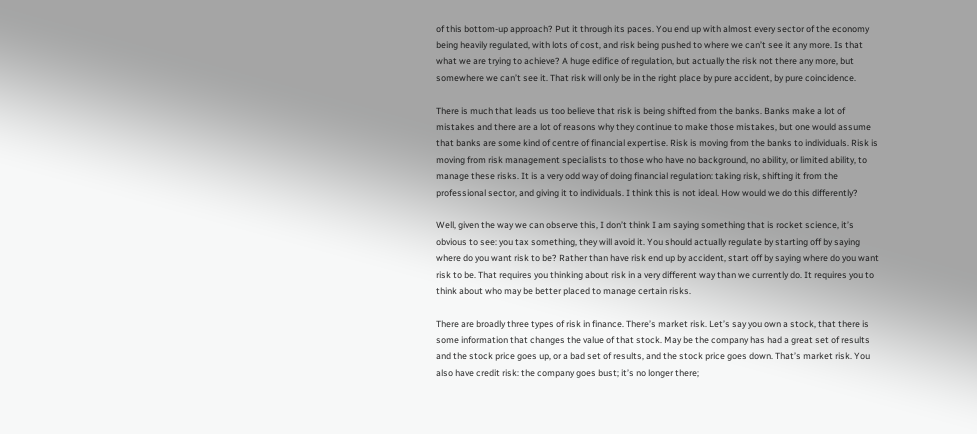of this bottom-up approach? Put it through its paces. You end up with almost every sector of the economy being heavily regulated, with lots of cost, and risk being pushed to where we can’t see it any more. Is that what we are trying to achieve? A huge edifice of regulation, but actually the risk not there any more, but somewhere we can’t see it. That risk will only be in the right place by pure accident, by pure coincidence.

There is much that leads us too believe that risk is being shifted from the banks. Banks make a lot of mistakes and there are a lot of reasons why they continue to make those mistakes, but one would assume that banks are some kind of centre of financial expertise. Risk is moving from the banks to individuals. Risk is moving from risk management specialists to those who have no background, no ability, or limited ability, to manage these risks. It is a very odd way of doing financial regulation: taking risk, shifting it from the professional sector, and giving it to individuals. I think this is not ideal. How would we do this differently?

Well, given the way we can observe this, I don’t think I am saying something that is rocket science, it’s obvious to see: you tax something, they will avoid it. You should actually regulate by starting off by saying where do you want risk to be? Rather than have risk end up by accident, start off by saying where do you want risk to be. That requires you thinking about risk in a very different way than we currently do. It requires you to think about who may be better placed to manage certain risks.

There are broadly three types of risk in finance. There’s market risk. Let’s say you own a stock, that there is some information that changes the value of that stock. May be the company has had a great set of results and the stock price goes up, or a bad set of results, and the stock price goes down. That’s market risk. You also have credit risk: the company goes bust; it’s no longer there;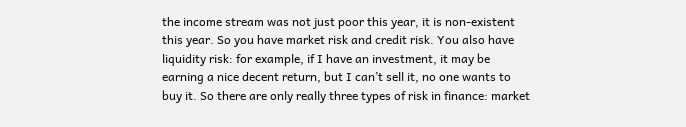the income stream was not just poor this year, it is non-existent this year. So you have market risk and credit risk. You also have liquidity risk: for example, if I have an investment, it may be earning a nice decent return, but I can’t sell it, no one wants to buy it. So there are only really three types of risk in finance: market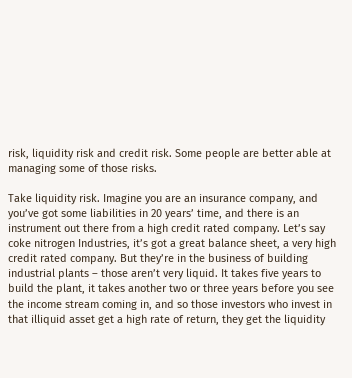risk, liquidity risk and credit risk. Some people are better able at managing some of those risks.

Take liquidity risk. Imagine you are an insurance company, and you’ve got some liabilities in 20 years’ time, and there is an instrument out there from a high credit rated company. Let’s say coke nitrogen Industries, it’s got a great balance sheet, a very high credit rated company. But they’re in the business of building industrial plants – those aren’t very liquid. It takes five years to build the plant, it takes another two or three years before you see the income stream coming in, and so those investors who invest in that illiquid asset get a high rate of return, they get the liquidity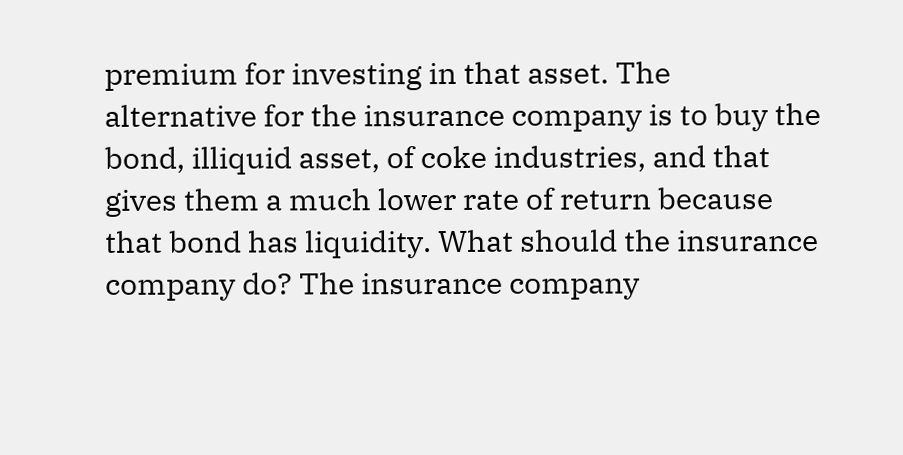premium for investing in that asset. The alternative for the insurance company is to buy the bond, illiquid asset, of coke industries, and that gives them a much lower rate of return because that bond has liquidity. What should the insurance company do? The insurance company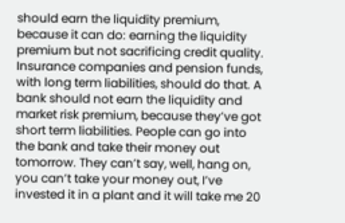should earn the liquidity premium, because it can do: earning the liquidity premium but not sacrificing credit quality. Insurance companies and pension funds, with long term liabilities, should do that. A bank should not earn the liquidity and market risk premium, because they’ve got short term liabilities. People can go into the bank and take their money out tomorrow. They can’t say, well, hang on, you can’t take your money out, I’ve invested it in a plant and it will take me 20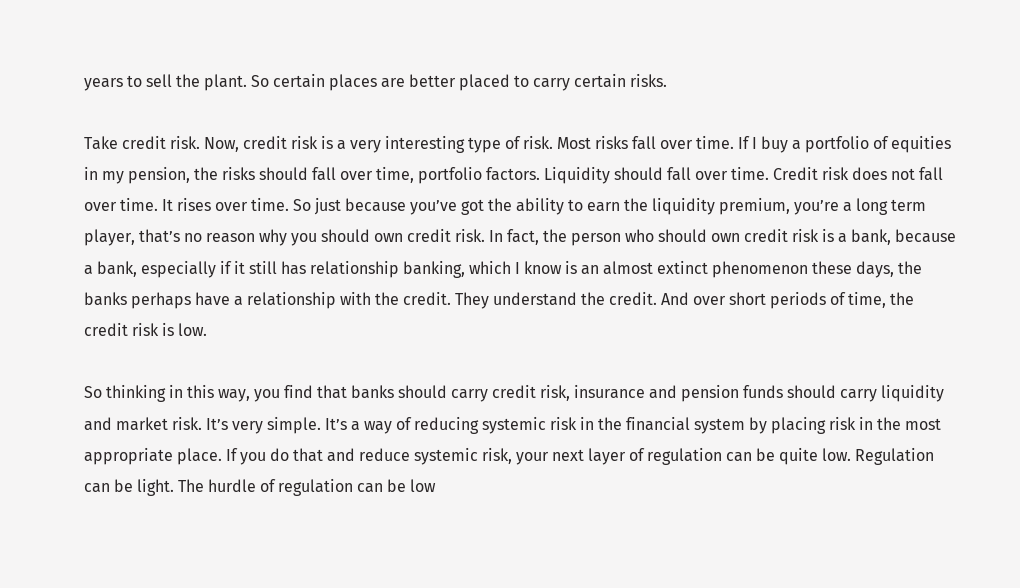years to sell the plant. So certain places are better placed to carry certain risks.

Take credit risk. Now, credit risk is a very interesting type of risk. Most risks fall over time. If I buy a portfolio of equities in my pension, the risks should fall over time, portfolio factors. Liquidity should fall over time. Credit risk does not fall over time. It rises over time. So just because you’ve got the ability to earn the liquidity premium, you’re a long term player, that’s no reason why you should own credit risk. In fact, the person who should own credit risk is a bank, because a bank, especially if it still has relationship banking, which I know is an almost extinct phenomenon these days, the banks perhaps have a relationship with the credit. They understand the credit. And over short periods of time, the credit risk is low.

So thinking in this way, you find that banks should carry credit risk, insurance and pension funds should carry liquidity and market risk. It’s very simple. It’s a way of reducing systemic risk in the financial system by placing risk in the most appropriate place. If you do that and reduce systemic risk, your next layer of regulation can be quite low. Regulation can be light. The hurdle of regulation can be low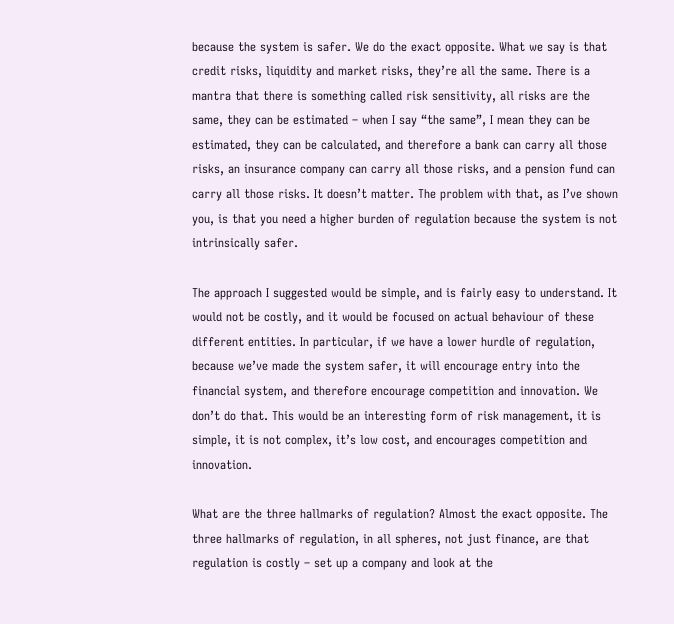because the system is safer. We do the exact opposite. What we say is that credit risks, liquidity and market risks, they’re all the same. There is a mantra that there is something called risk sensitivity, all risks are the same, they can be estimated – when I say “the same”, I mean they can be estimated, they can be calculated, and therefore a bank can carry all those risks, an insurance company can carry all those risks, and a pension fund can carry all those risks. It doesn’t matter. The problem with that, as I’ve shown you, is that you need a higher burden of regulation because the system is not intrinsically safer.

The approach I suggested would be simple, and is fairly easy to understand. It would not be costly, and it would be focused on actual behaviour of these different entities. In particular, if we have a lower hurdle of regulation, because we’ve made the system safer, it will encourage entry into the financial system, and therefore encourage competition and innovation. We don’t do that. This would be an interesting form of risk management, it is simple, it is not complex, it’s low cost, and encourages competition and innovation.

What are the three hallmarks of regulation? Almost the exact opposite. The three hallmarks of regulation, in all spheres, not just finance, are that regulation is costly – set up a company and look at the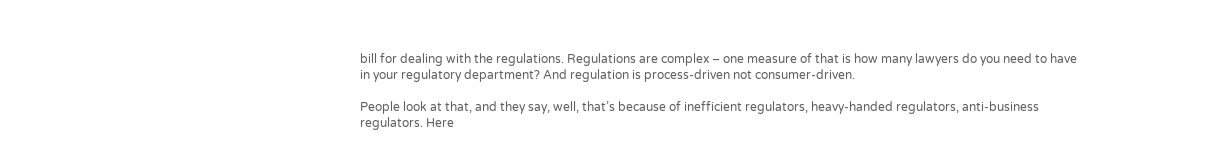bill for dealing with the regulations. Regulations are complex – one measure of that is how many lawyers do you need to have in your regulatory department? And regulation is process-driven not consumer-driven.

People look at that, and they say, well, that’s because of inefficient regulators, heavy-handed regulators, anti-business regulators. Here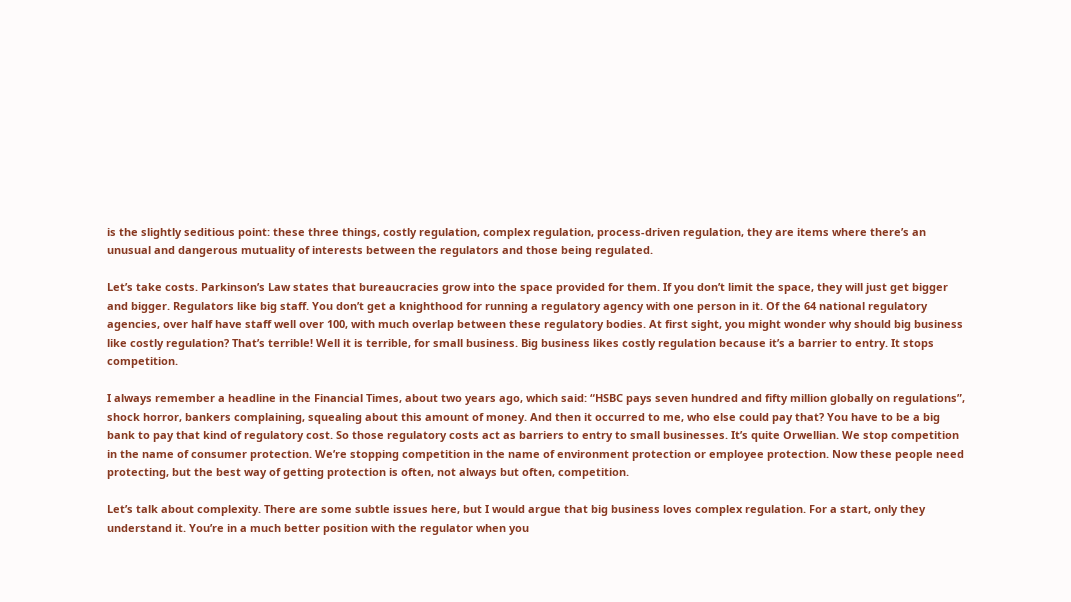is the slightly seditious point: these three things, costly regulation, complex regulation, process-driven regulation, they are items where there’s an unusual and dangerous mutuality of interests between the regulators and those being regulated.

Let’s take costs. Parkinson’s Law states that bureaucracies grow into the space provided for them. If you don’t limit the space, they will just get bigger and bigger. Regulators like big staff. You don’t get a knighthood for running a regulatory agency with one person in it. Of the 64 national regulatory agencies, over half have staff well over 100, with much overlap between these regulatory bodies. At first sight, you might wonder why should big business like costly regulation? That’s terrible! Well it is terrible, for small business. Big business likes costly regulation because it’s a barrier to entry. It stops competition.

I always remember a headline in the Financial Times, about two years ago, which said: “HSBC pays seven hundred and fifty million globally on regulations”, shock horror, bankers complaining, squealing about this amount of money. And then it occurred to me, who else could pay that? You have to be a big bank to pay that kind of regulatory cost. So those regulatory costs act as barriers to entry to small businesses. It’s quite Orwellian. We stop competition in the name of consumer protection. We’re stopping competition in the name of environment protection or employee protection. Now these people need protecting, but the best way of getting protection is often, not always but often, competition.

Let’s talk about complexity. There are some subtle issues here, but I would argue that big business loves complex regulation. For a start, only they understand it. You’re in a much better position with the regulator when you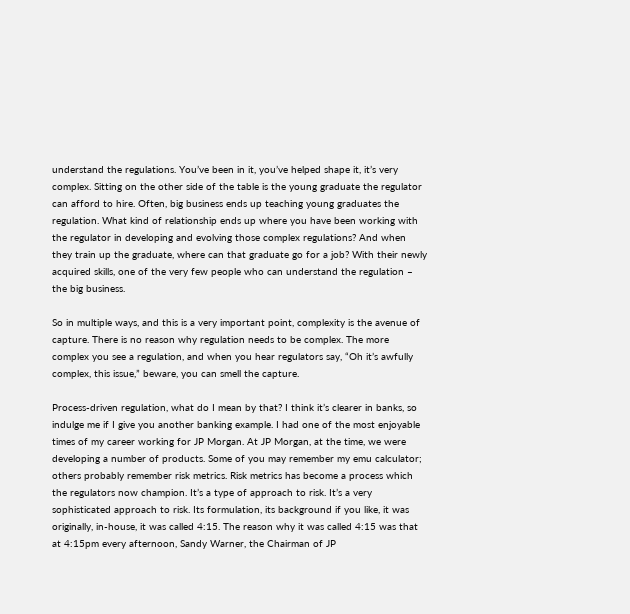understand the regulations. You’ve been in it, you’ve helped shape it, it’s very complex. Sitting on the other side of the table is the young graduate the regulator can afford to hire. Often, big business ends up teaching young graduates the regulation. What kind of relationship ends up where you have been working with the regulator in developing and evolving those complex regulations? And when they train up the graduate, where can that graduate go for a job? With their newly acquired skills, one of the very few people who can understand the regulation – the big business.

So in multiple ways, and this is a very important point, complexity is the avenue of capture. There is no reason why regulation needs to be complex. The more complex you see a regulation, and when you hear regulators say, “Oh it’s awfully complex, this issue,” beware, you can smell the capture.

Process-driven regulation, what do I mean by that? I think it’s clearer in banks, so indulge me if I give you another banking example. I had one of the most enjoyable times of my career working for JP Morgan. At JP Morgan, at the time, we were developing a number of products. Some of you may remember my emu calculator; others probably remember risk metrics. Risk metrics has become a process which the regulators now champion. It’s a type of approach to risk. It’s a very sophisticated approach to risk. Its formulation, its background if you like, it was originally, in-house, it was called 4:15. The reason why it was called 4:15 was that at 4:15pm every afternoon, Sandy Warner, the Chairman of JP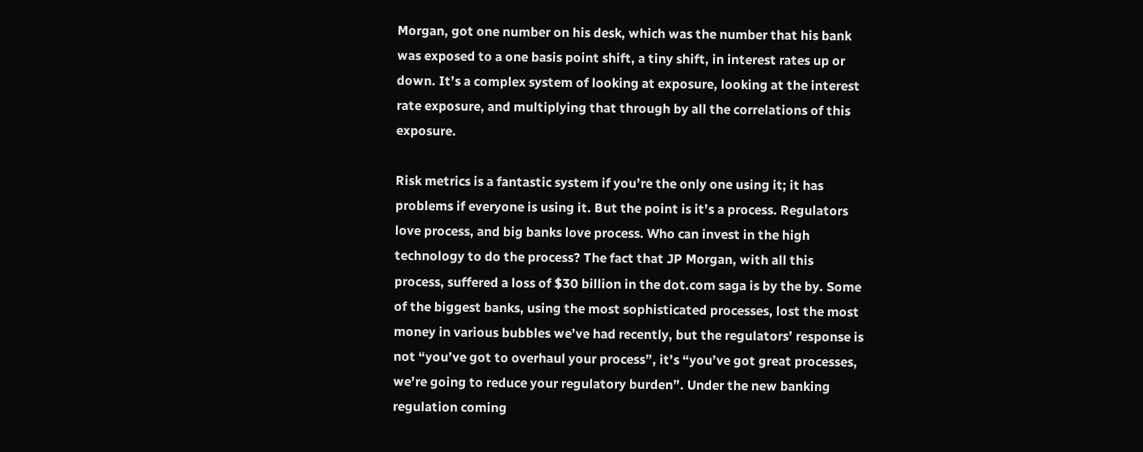Morgan, got one number on his desk, which was the number that his bank was exposed to a one basis point shift, a tiny shift, in interest rates up or down. It’s a complex system of looking at exposure, looking at the interest rate exposure, and multiplying that through by all the correlations of this exposure.

Risk metrics is a fantastic system if you’re the only one using it; it has problems if everyone is using it. But the point is it’s a process. Regulators love process, and big banks love process. Who can invest in the high technology to do the process? The fact that JP Morgan, with all this process, suffered a loss of $30 billion in the dot.com saga is by the by. Some of the biggest banks, using the most sophisticated processes, lost the most money in various bubbles we’ve had recently, but the regulators’ response is not “you’ve got to overhaul your process”, it’s “you’ve got great processes, we’re going to reduce your regulatory burden”. Under the new banking regulation coming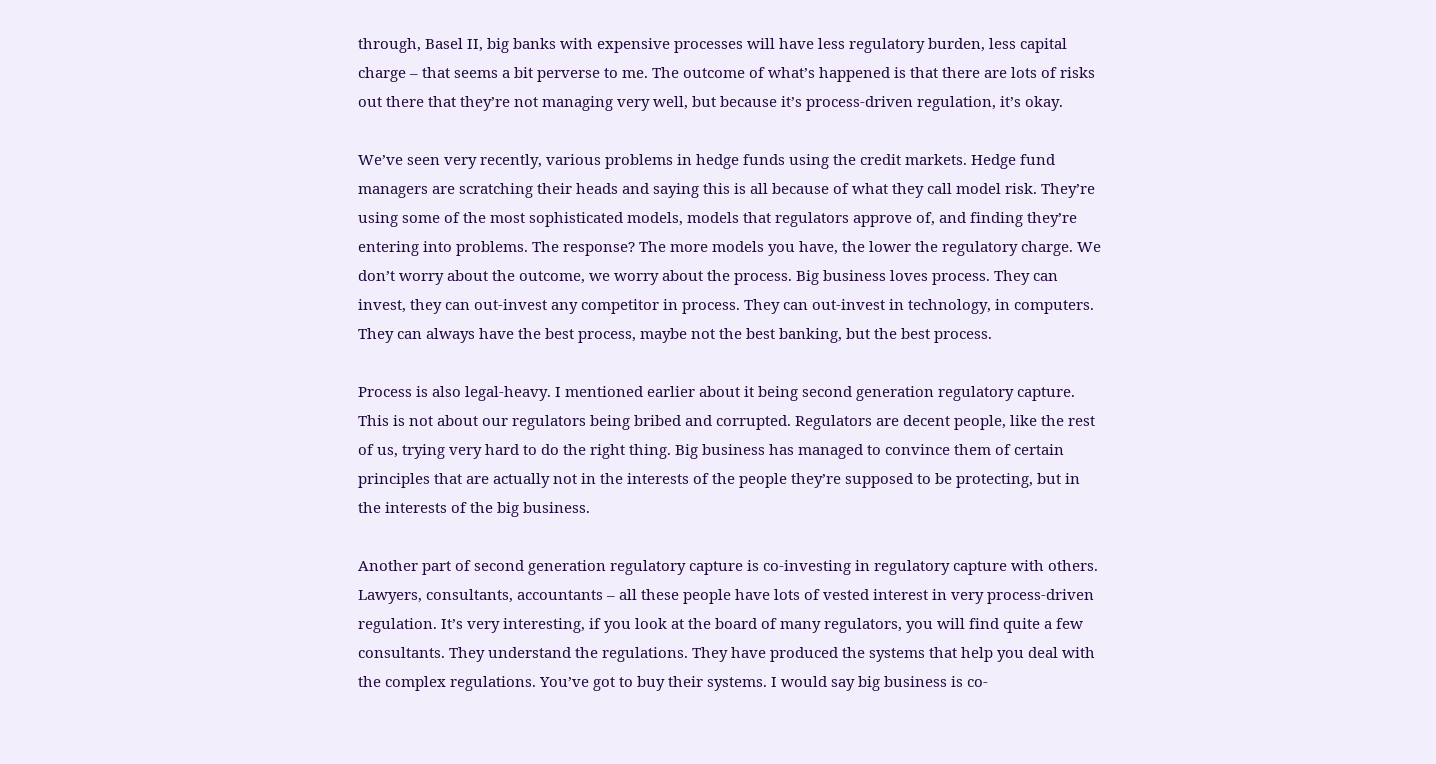through, Basel II, big banks with expensive processes will have less regulatory burden, less capital charge – that seems a bit perverse to me. The outcome of what’s happened is that there are lots of risks out there that they’re not managing very well, but because it’s process-driven regulation, it’s okay.

We’ve seen very recently, various problems in hedge funds using the credit markets. Hedge fund managers are scratching their heads and saying this is all because of what they call model risk. They’re using some of the most sophisticated models, models that regulators approve of, and finding they’re entering into problems. The response? The more models you have, the lower the regulatory charge. We don’t worry about the outcome, we worry about the process. Big business loves process. They can invest, they can out-invest any competitor in process. They can out-invest in technology, in computers. They can always have the best process, maybe not the best banking, but the best process.

Process is also legal-heavy. I mentioned earlier about it being second generation regulatory capture. This is not about our regulators being bribed and corrupted. Regulators are decent people, like the rest of us, trying very hard to do the right thing. Big business has managed to convince them of certain principles that are actually not in the interests of the people they’re supposed to be protecting, but in the interests of the big business.

Another part of second generation regulatory capture is co-investing in regulatory capture with others. Lawyers, consultants, accountants – all these people have lots of vested interest in very process-driven regulation. It’s very interesting, if you look at the board of many regulators, you will find quite a few consultants. They understand the regulations. They have produced the systems that help you deal with the complex regulations. You’ve got to buy their systems. I would say big business is co-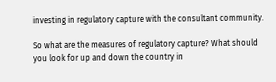investing in regulatory capture with the consultant community.

So what are the measures of regulatory capture? What should you look for up and down the country in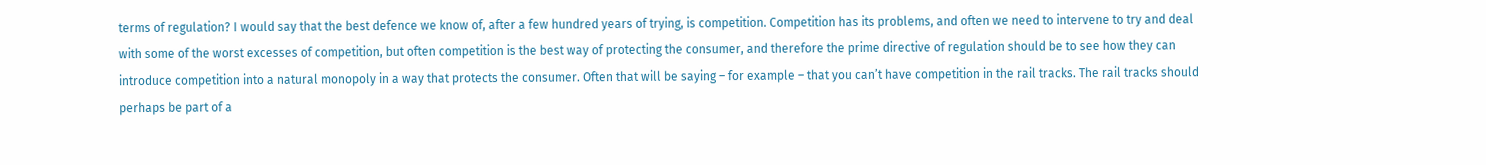terms of regulation? I would say that the best defence we know of, after a few hundred years of trying, is competition. Competition has its problems, and often we need to intervene to try and deal with some of the worst excesses of competition, but often competition is the best way of protecting the consumer, and therefore the prime directive of regulation should be to see how they can introduce competition into a natural monopoly in a way that protects the consumer. Often that will be saying – for example – that you can’t have competition in the rail tracks. The rail tracks should perhaps be part of a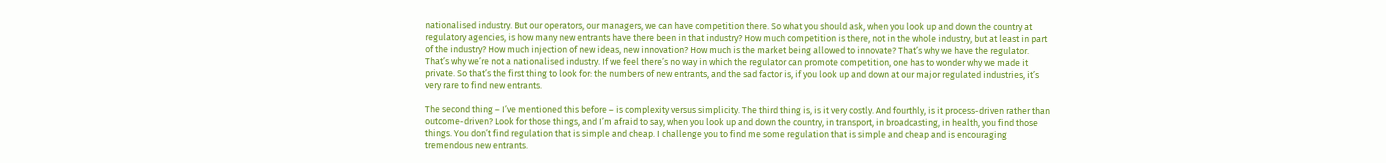nationalised industry. But our operators, our managers, we can have competition there. So what you should ask, when you look up and down the country at regulatory agencies, is how many new entrants have there been in that industry? How much competition is there, not in the whole industry, but at least in part of the industry? How much injection of new ideas, new innovation? How much is the market being allowed to innovate? That’s why we have the regulator. That’s why we’re not a nationalised industry. If we feel there’s no way in which the regulator can promote competition, one has to wonder why we made it private. So that’s the first thing to look for: the numbers of new entrants, and the sad factor is, if you look up and down at our major regulated industries, it’s very rare to find new entrants.

The second thing – I’ve mentioned this before – is complexity versus simplicity. The third thing is, is it very costly. And fourthly, is it process-driven rather than outcome-driven? Look for those things, and I’m afraid to say, when you look up and down the country, in transport, in broadcasting, in health, you find those things. You don’t find regulation that is simple and cheap. I challenge you to find me some regulation that is simple and cheap and is encouraging tremendous new entrants.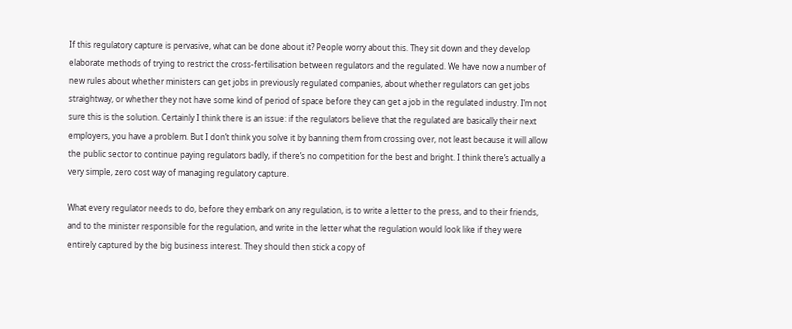If this regulatory capture is pervasive, what can be done about it? People worry about this. They sit down and they develop elaborate methods of trying to restrict the cross-fertilisation between regulators and the regulated. We have now a number of new rules about whether ministers can get jobs in previously regulated companies, about whether regulators can get jobs straightway, or whether they not have some kind of period of space before they can get a job in the regulated industry. I’m not sure this is the solution. Certainly I think there is an issue: if the regulators believe that the regulated are basically their next employers, you have a problem. But I don’t think you solve it by banning them from crossing over, not least because it will allow the public sector to continue paying regulators badly, if there’s no competition for the best and bright. I think there’s actually a very simple, zero cost way of managing regulatory capture.

What every regulator needs to do, before they embark on any regulation, is to write a letter to the press, and to their friends, and to the minister responsible for the regulation, and write in the letter what the regulation would look like if they were entirely captured by the big business interest. They should then stick a copy of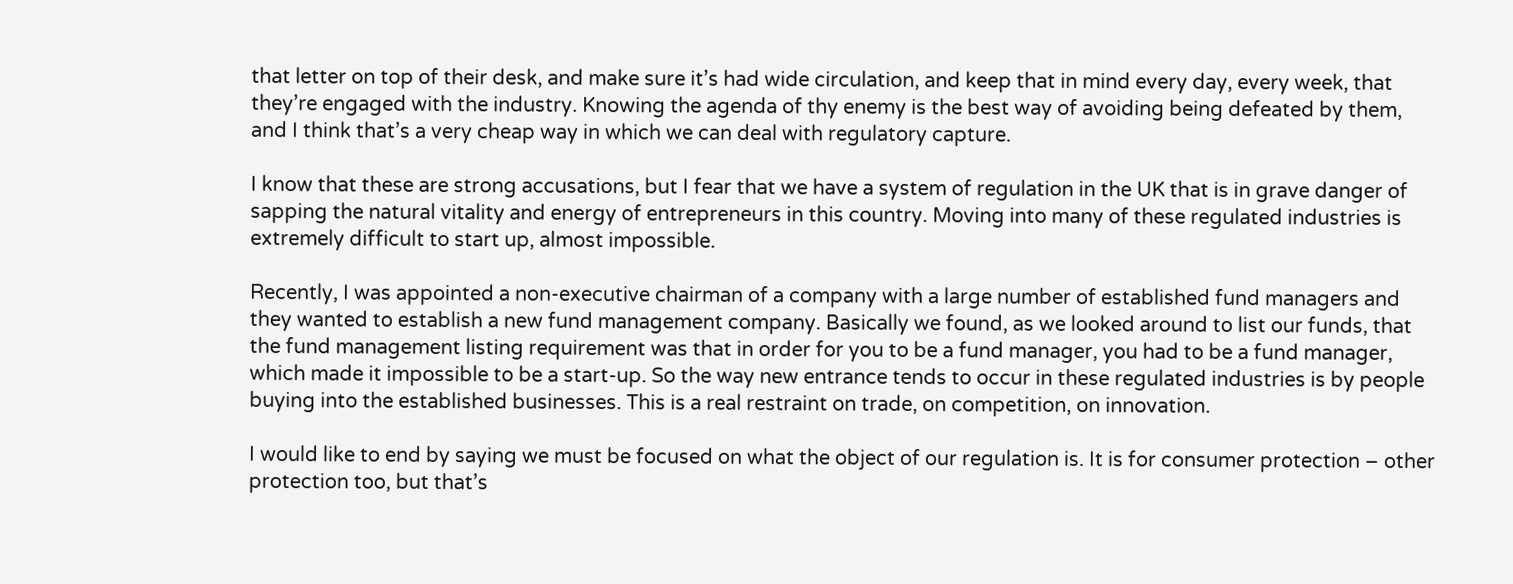that letter on top of their desk, and make sure it’s had wide circulation, and keep that in mind every day, every week, that they’re engaged with the industry. Knowing the agenda of thy enemy is the best way of avoiding being defeated by them, and I think that’s a very cheap way in which we can deal with regulatory capture.

I know that these are strong accusations, but I fear that we have a system of regulation in the UK that is in grave danger of sapping the natural vitality and energy of entrepreneurs in this country. Moving into many of these regulated industries is extremely difficult to start up, almost impossible.

Recently, I was appointed a non-executive chairman of a company with a large number of established fund managers and they wanted to establish a new fund management company. Basically we found, as we looked around to list our funds, that the fund management listing requirement was that in order for you to be a fund manager, you had to be a fund manager, which made it impossible to be a start-up. So the way new entrance tends to occur in these regulated industries is by people buying into the established businesses. This is a real restraint on trade, on competition, on innovation.

I would like to end by saying we must be focused on what the object of our regulation is. It is for consumer protection – other protection too, but that’s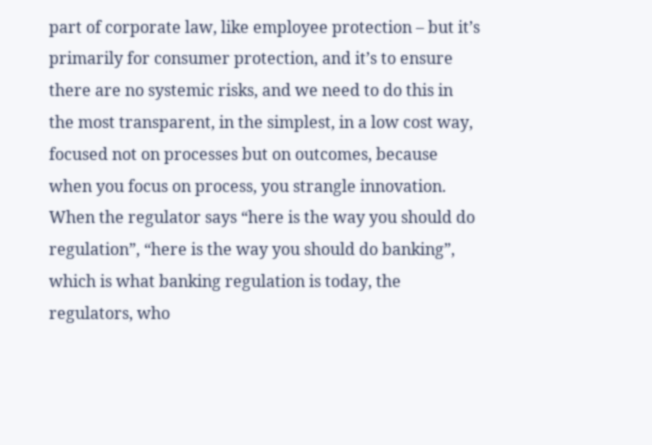part of corporate law, like employee protection – but it’s primarily for consumer protection, and it’s to ensure there are no systemic risks, and we need to do this in the most transparent, in the simplest, in a low cost way, focused not on processes but on outcomes, because when you focus on process, you strangle innovation. When the regulator says “here is the way you should do regulation”, “here is the way you should do banking”, which is what banking regulation is today, the regulators, who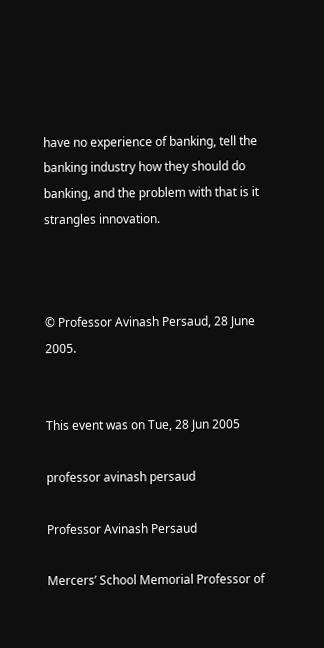have no experience of banking, tell the banking industry how they should do banking, and the problem with that is it strangles innovation.



© Professor Avinash Persaud, 28 June 2005.


This event was on Tue, 28 Jun 2005

professor avinash persaud

Professor Avinash Persaud

Mercers’ School Memorial Professor of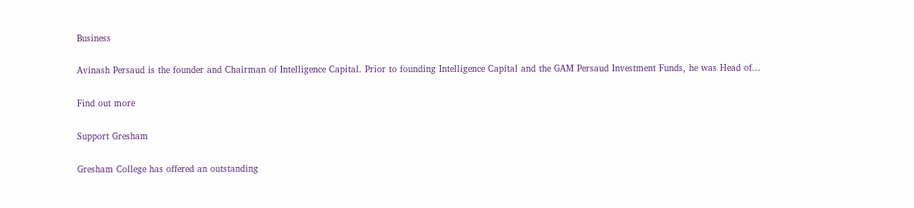Business

Avinash Persaud is the founder and Chairman of Intelligence Capital. Prior to founding Intelligence Capital and the GAM Persaud Investment Funds, he was Head of...

Find out more

Support Gresham

Gresham College has offered an outstanding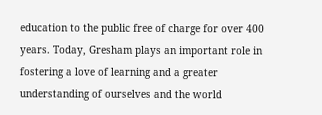education to the public free of charge for over 400 years. Today, Gresham plays an important role in fostering a love of learning and a greater understanding of ourselves and the world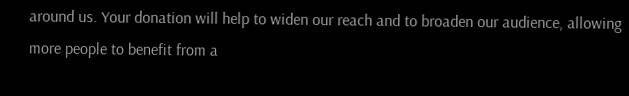around us. Your donation will help to widen our reach and to broaden our audience, allowing more people to benefit from a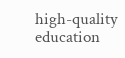high-quality education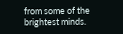from some of the brightest minds.